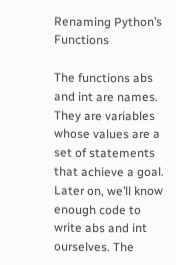Renaming Python’s Functions

The functions abs and int are names. They are variables whose values are a set of statements that achieve a goal. Later on, we’ll know enough code to write abs and int ourselves. The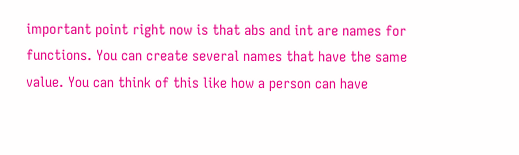important point right now is that abs and int are names for functions. You can create several names that have the same value. You can think of this like how a person can have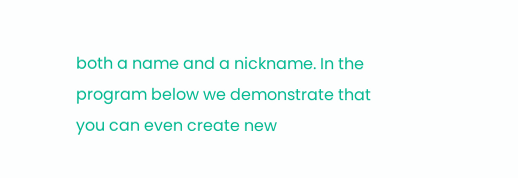both a name and a nickname. In the program below we demonstrate that you can even create new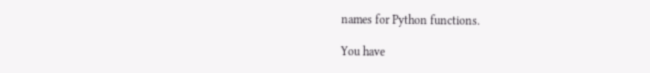names for Python functions.

You have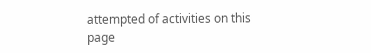attempted of activities on this page